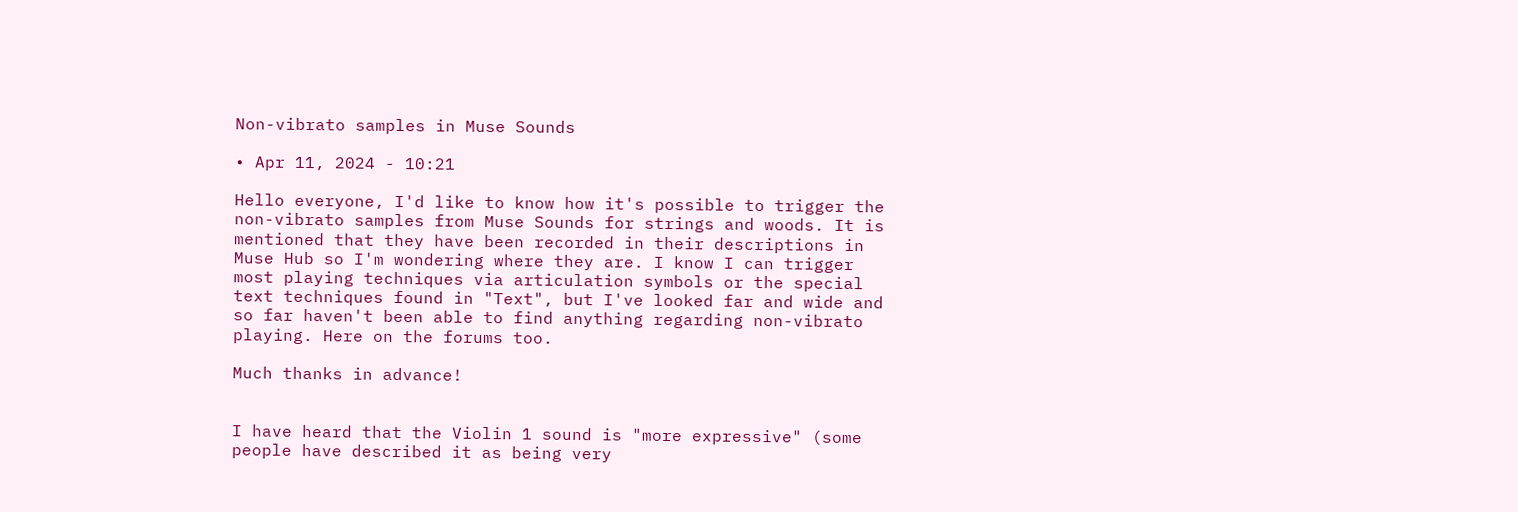Non-vibrato samples in Muse Sounds

• Apr 11, 2024 - 10:21

Hello everyone, I'd like to know how it's possible to trigger the non-vibrato samples from Muse Sounds for strings and woods. It is mentioned that they have been recorded in their descriptions in Muse Hub so I'm wondering where they are. I know I can trigger most playing techniques via articulation symbols or the special text techniques found in "Text", but I've looked far and wide and so far haven't been able to find anything regarding non-vibrato playing. Here on the forums too.

Much thanks in advance!


I have heard that the Violin 1 sound is "more expressive" (some people have described it as being very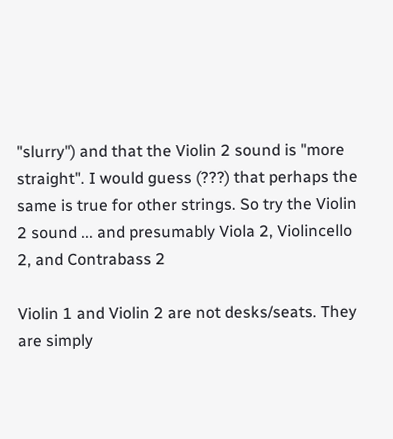"slurry") and that the Violin 2 sound is "more straight". I would guess (???) that perhaps the same is true for other strings. So try the Violin 2 sound ... and presumably Viola 2, Violincello 2, and Contrabass 2

Violin 1 and Violin 2 are not desks/seats. They are simply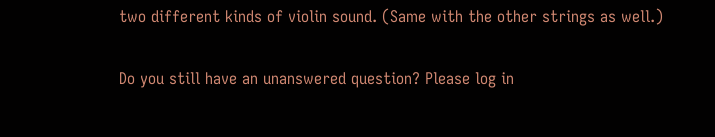two different kinds of violin sound. (Same with the other strings as well.)

Do you still have an unanswered question? Please log in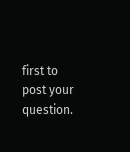first to post your question.